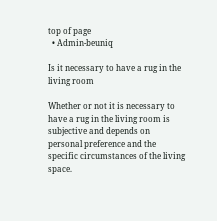top of page
  • Admin-beuniq

Is it necessary to have a rug in the living room

Whether or not it is necessary to have a rug in the living room is subjective and depends on personal preference and the specific circumstances of the living space.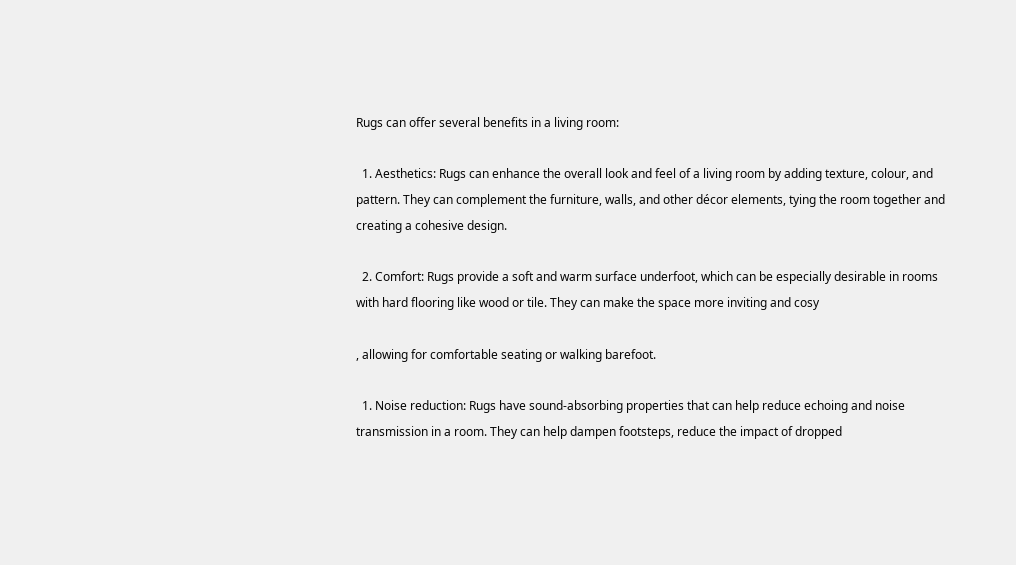Rugs can offer several benefits in a living room:

  1. Aesthetics: Rugs can enhance the overall look and feel of a living room by adding texture, colour, and pattern. They can complement the furniture, walls, and other décor elements, tying the room together and creating a cohesive design.

  2. Comfort: Rugs provide a soft and warm surface underfoot, which can be especially desirable in rooms with hard flooring like wood or tile. They can make the space more inviting and cosy

, allowing for comfortable seating or walking barefoot.

  1. Noise reduction: Rugs have sound-absorbing properties that can help reduce echoing and noise transmission in a room. They can help dampen footsteps, reduce the impact of dropped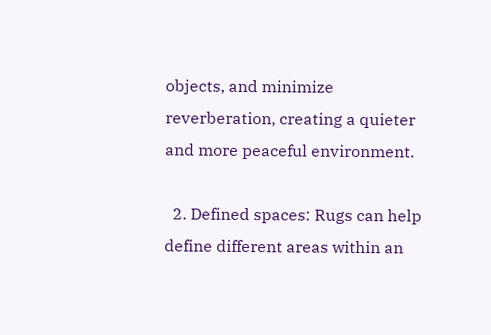objects, and minimize reverberation, creating a quieter and more peaceful environment.

  2. Defined spaces: Rugs can help define different areas within an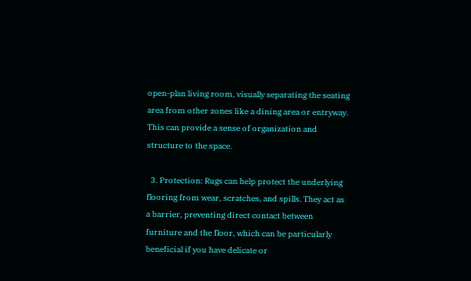open-plan living room, visually separating the seating area from other zones like a dining area or entryway. This can provide a sense of organization and structure to the space.

  3. Protection: Rugs can help protect the underlying flooring from wear, scratches, and spills. They act as a barrier, preventing direct contact between furniture and the floor, which can be particularly beneficial if you have delicate or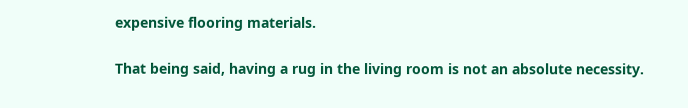expensive flooring materials.

That being said, having a rug in the living room is not an absolute necessity.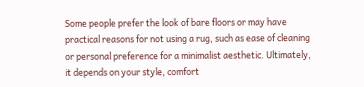Some people prefer the look of bare floors or may have practical reasons for not using a rug, such as ease of cleaning or personal preference for a minimalist aesthetic. Ultimately, it depends on your style, comfort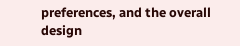preferences, and the overall design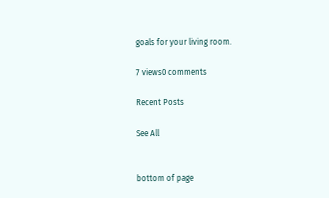goals for your living room.

7 views0 comments

Recent Posts

See All


bottom of page